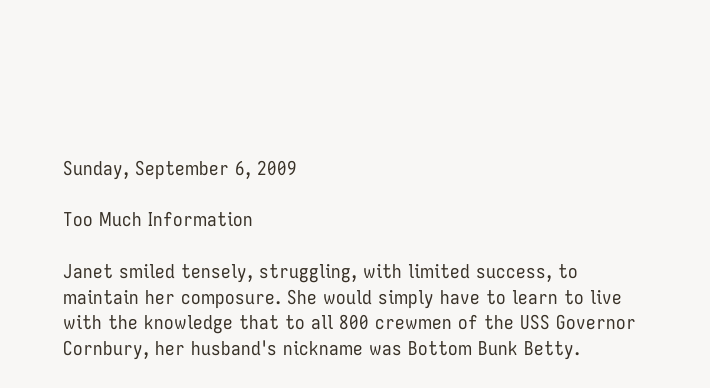Sunday, September 6, 2009

Too Much Information

Janet smiled tensely, struggling, with limited success, to maintain her composure. She would simply have to learn to live with the knowledge that to all 800 crewmen of the USS Governor Cornbury, her husband's nickname was Bottom Bunk Betty.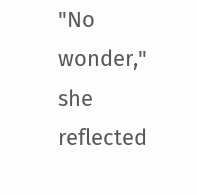"No wonder," she reflected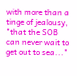with more than a tinge of jealousy, "that the SOB can never wait to get out to sea..."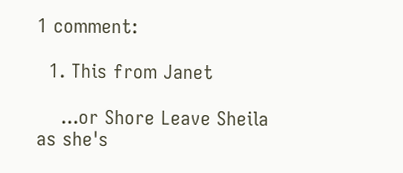1 comment:

  1. This from Janet

    ...or Shore Leave Sheila as she's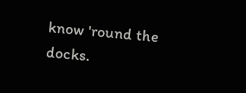know 'round the docks.